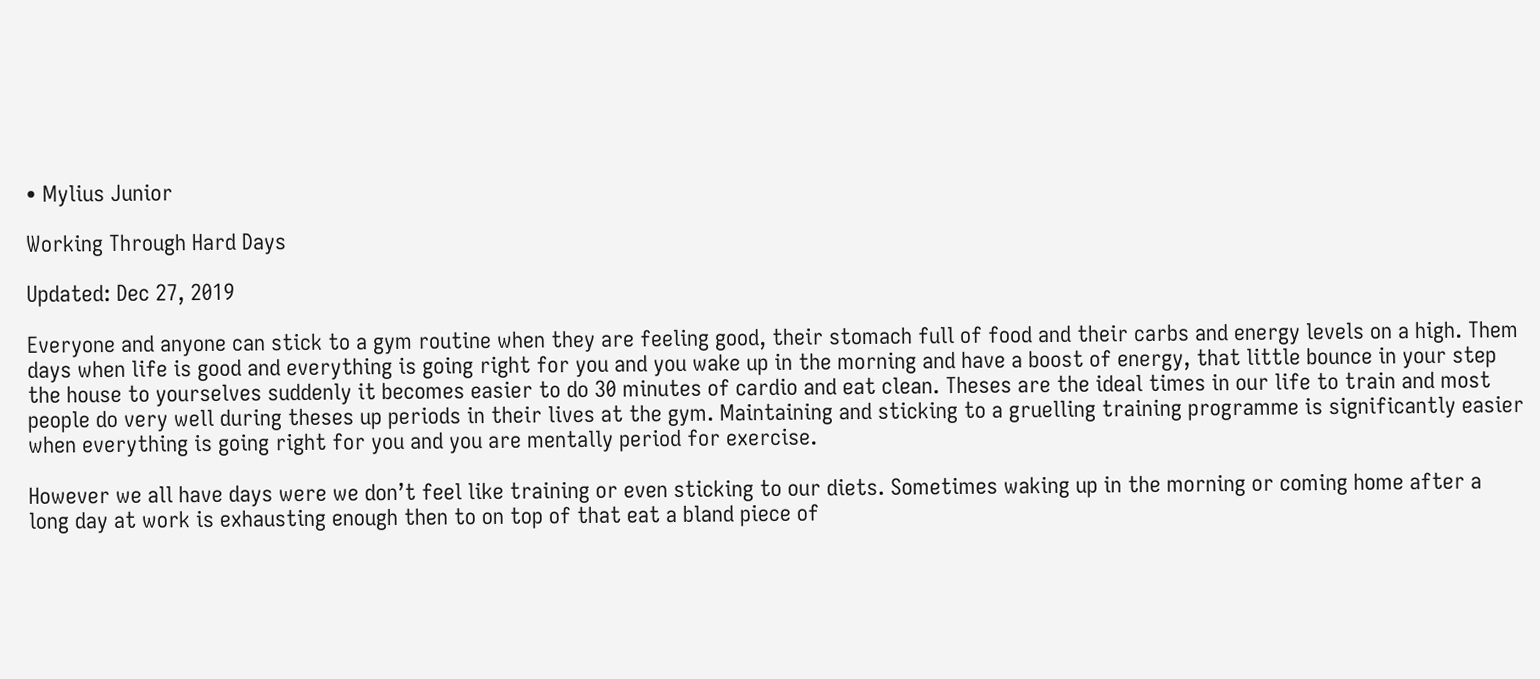• Mylius Junior

Working Through Hard Days

Updated: Dec 27, 2019

Everyone and anyone can stick to a gym routine when they are feeling good, their stomach full of food and their carbs and energy levels on a high. Them days when life is good and everything is going right for you and you wake up in the morning and have a boost of energy, that little bounce in your step the house to yourselves suddenly it becomes easier to do 30 minutes of cardio and eat clean. Theses are the ideal times in our life to train and most people do very well during theses up periods in their lives at the gym. Maintaining and sticking to a gruelling training programme is significantly easier when everything is going right for you and you are mentally period for exercise.

However we all have days were we don’t feel like training or even sticking to our diets. Sometimes waking up in the morning or coming home after a long day at work is exhausting enough then to on top of that eat a bland piece of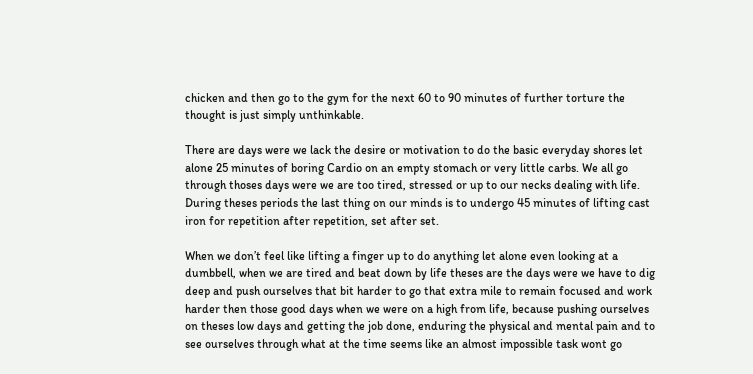chicken and then go to the gym for the next 60 to 90 minutes of further torture the thought is just simply unthinkable.

There are days were we lack the desire or motivation to do the basic everyday shores let alone 25 minutes of boring Cardio on an empty stomach or very little carbs. We all go through thoses days were we are too tired, stressed or up to our necks dealing with life. During theses periods the last thing on our minds is to undergo 45 minutes of lifting cast iron for repetition after repetition, set after set.

When we don’t feel like lifting a finger up to do anything let alone even looking at a dumbbell, when we are tired and beat down by life theses are the days were we have to dig deep and push ourselves that bit harder to go that extra mile to remain focused and work harder then those good days when we were on a high from life, because pushing ourselves on theses low days and getting the job done, enduring the physical and mental pain and to see ourselves through what at the time seems like an almost impossible task wont go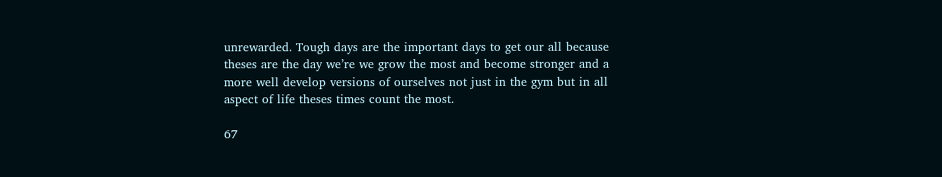unrewarded. Tough days are the important days to get our all because theses are the day we’re we grow the most and become stronger and a more well develop versions of ourselves not just in the gym but in all aspect of life theses times count the most.

67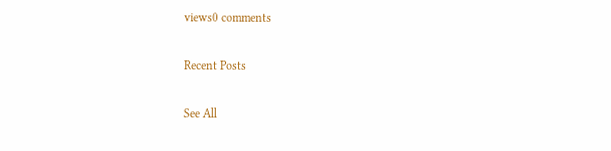views0 comments

Recent Posts

See All